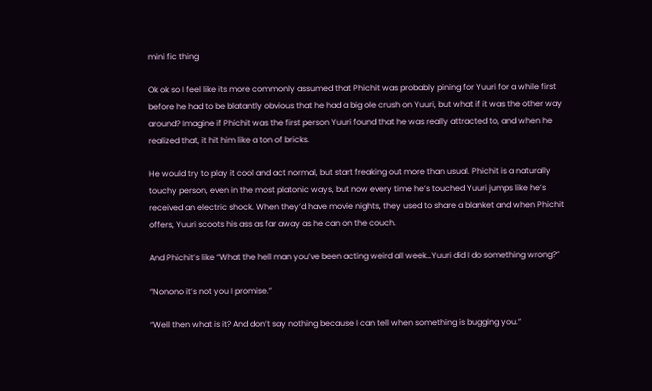mini fic thing

Ok ok so I feel like its more commonly assumed that Phichit was probably pining for Yuuri for a while first before he had to be blatantly obvious that he had a big ole crush on Yuuri, but what if it was the other way around? Imagine if Phichit was the first person Yuuri found that he was really attracted to, and when he realized that, it hit him like a ton of bricks.

He would try to play it cool and act normal, but start freaking out more than usual. Phichit is a naturally touchy person, even in the most platonic ways, but now every time he’s touched Yuuri jumps like he’s received an electric shock. When they’d have movie nights, they used to share a blanket and when Phichit offers, Yuuri scoots his ass as far away as he can on the couch.

And Phichit’s like “What the hell man you’ve been acting weird all week…Yuuri did I do something wrong?”

“Nonono it’s not you I promise.”

“Well then what is it? And don’t say nothing because I can tell when something is bugging you.”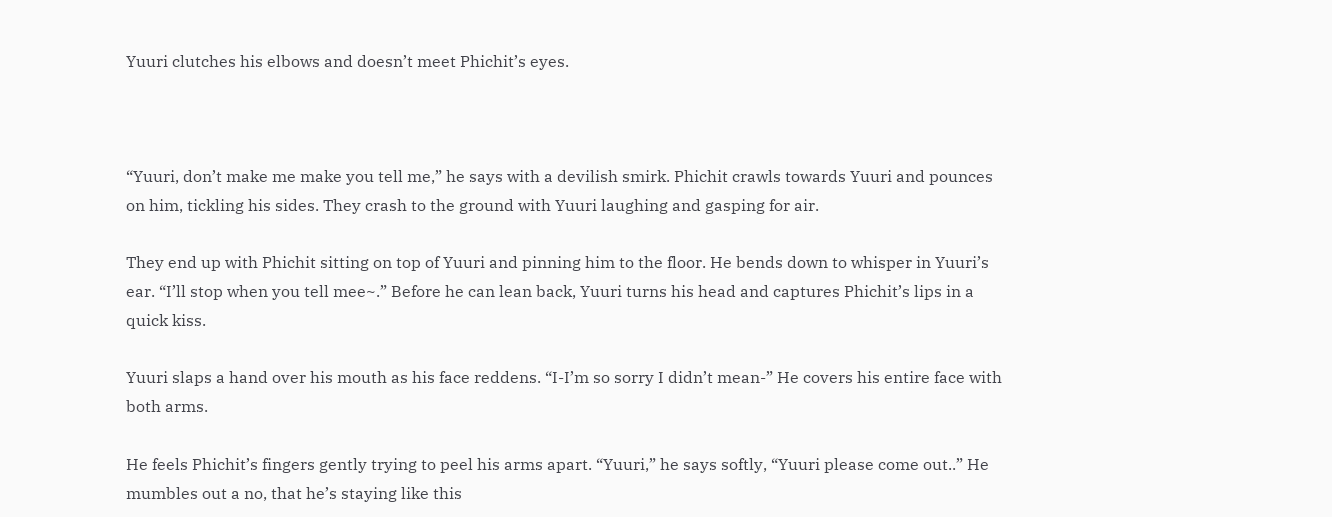Yuuri clutches his elbows and doesn’t meet Phichit’s eyes.



“Yuuri, don’t make me make you tell me,” he says with a devilish smirk. Phichit crawls towards Yuuri and pounces on him, tickling his sides. They crash to the ground with Yuuri laughing and gasping for air.

They end up with Phichit sitting on top of Yuuri and pinning him to the floor. He bends down to whisper in Yuuri’s ear. “I’ll stop when you tell mee~.” Before he can lean back, Yuuri turns his head and captures Phichit’s lips in a quick kiss.

Yuuri slaps a hand over his mouth as his face reddens. “I-I’m so sorry I didn’t mean-” He covers his entire face with both arms.

He feels Phichit’s fingers gently trying to peel his arms apart. “Yuuri,” he says softly, “Yuuri please come out..” He mumbles out a no, that he’s staying like this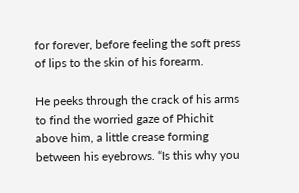for forever, before feeling the soft press of lips to the skin of his forearm.

He peeks through the crack of his arms to find the worried gaze of Phichit above him, a little crease forming between his eyebrows. “Is this why you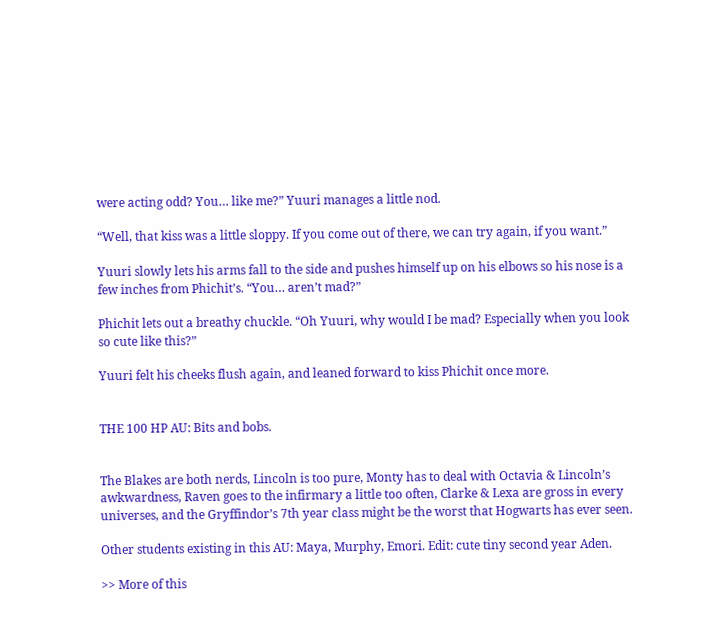were acting odd? You… like me?” Yuuri manages a little nod.

“Well, that kiss was a little sloppy. If you come out of there, we can try again, if you want.”

Yuuri slowly lets his arms fall to the side and pushes himself up on his elbows so his nose is a few inches from Phichit’s. “You… aren’t mad?”

Phichit lets out a breathy chuckle. “Oh Yuuri, why would I be mad? Especially when you look so cute like this?”

Yuuri felt his cheeks flush again, and leaned forward to kiss Phichit once more.


THE 100 HP AU: Bits and bobs.


The Blakes are both nerds, Lincoln is too pure, Monty has to deal with Octavia & Lincoln’s awkwardness, Raven goes to the infirmary a little too often, Clarke & Lexa are gross in every universes, and the Gryffindor’s 7th year class might be the worst that Hogwarts has ever seen.

Other students existing in this AU: Maya, Murphy, Emori. Edit: cute tiny second year Aden.

>> More of this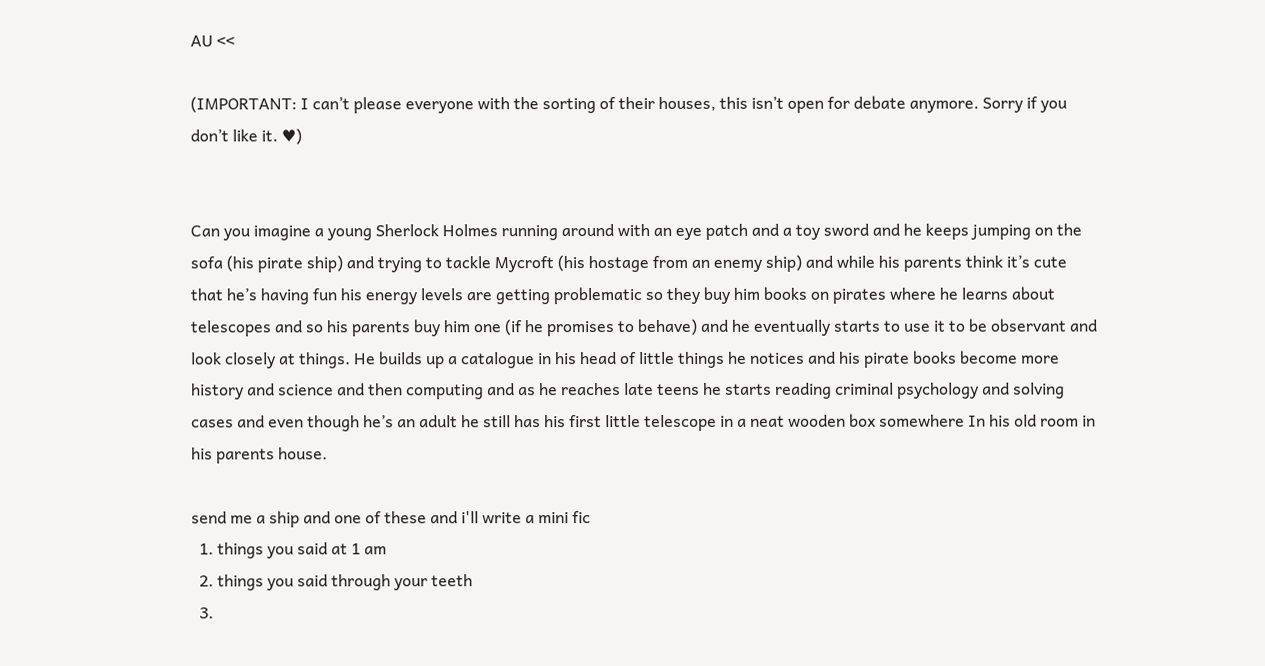AU <<

(IMPORTANT: I can’t please everyone with the sorting of their houses, this isn’t open for debate anymore. Sorry if you don’t like it. ♥)


Can you imagine a young Sherlock Holmes running around with an eye patch and a toy sword and he keeps jumping on the sofa (his pirate ship) and trying to tackle Mycroft (his hostage from an enemy ship) and while his parents think it’s cute that he’s having fun his energy levels are getting problematic so they buy him books on pirates where he learns about telescopes and so his parents buy him one (if he promises to behave) and he eventually starts to use it to be observant and look closely at things. He builds up a catalogue in his head of little things he notices and his pirate books become more history and science and then computing and as he reaches late teens he starts reading criminal psychology and solving cases and even though he’s an adult he still has his first little telescope in a neat wooden box somewhere In his old room in his parents house.

send me a ship and one of these and i'll write a mini fic
  1. things you said at 1 am
  2. things you said through your teeth
  3.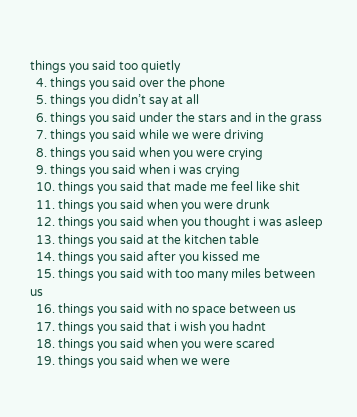things you said too quietly
  4. things you said over the phone
  5. things you didn’t say at all
  6. things you said under the stars and in the grass
  7. things you said while we were driving
  8. things you said when you were crying
  9. things you said when i was crying
  10. things you said that made me feel like shit
  11. things you said when you were drunk
  12. things you said when you thought i was asleep
  13. things you said at the kitchen table
  14. things you said after you kissed me
  15. things you said with too many miles between us
  16. things you said with no space between us
  17. things you said that i wish you hadnt
  18. things you said when you were scared
  19. things you said when we were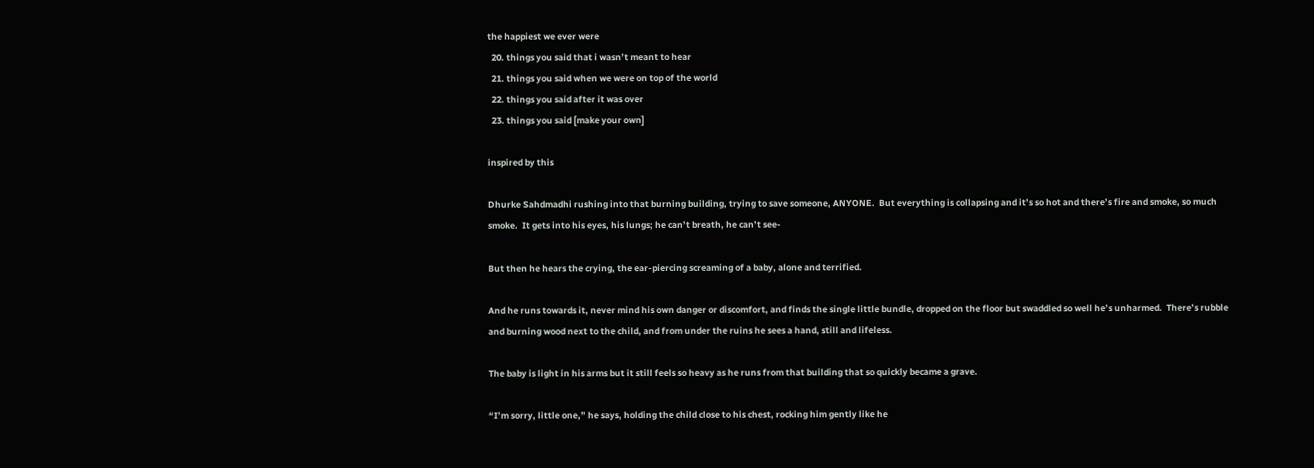the happiest we ever were
  20. things you said that i wasn’t meant to hear
  21. things you said when we were on top of the world
  22. things you said after it was over
  23. things you said [make your own]

inspired by this

Dhurke Sahdmadhi rushing into that burning building, trying to save someone, ANYONE.  But everything is collapsing and it’s so hot and there’s fire and smoke, so much smoke.  It gets into his eyes, his lungs; he can’t breath, he can’t see-

But then he hears the crying, the ear-piercing screaming of a baby, alone and terrified.

And he runs towards it, never mind his own danger or discomfort, and finds the single little bundle, dropped on the floor but swaddled so well he’s unharmed.  There’s rubble and burning wood next to the child, and from under the ruins he sees a hand, still and lifeless.

The baby is light in his arms but it still feels so heavy as he runs from that building that so quickly became a grave.

“I’m sorry, little one,” he says, holding the child close to his chest, rocking him gently like he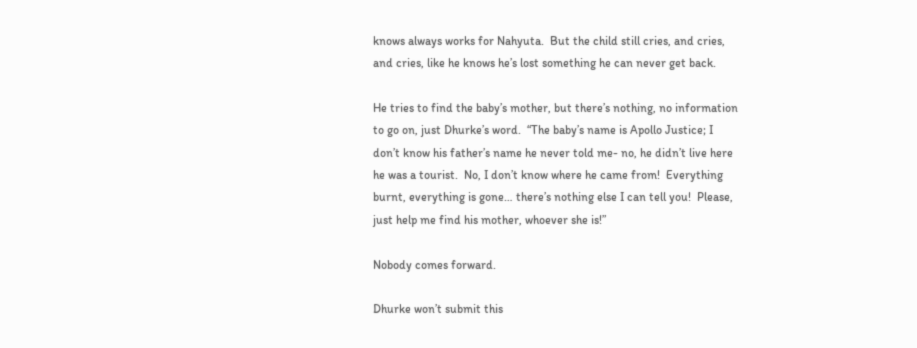knows always works for Nahyuta.  But the child still cries, and cries, and cries, like he knows he’s lost something he can never get back.

He tries to find the baby’s mother, but there’s nothing, no information to go on, just Dhurke’s word.  “The baby’s name is Apollo Justice; I don’t know his father’s name he never told me- no, he didn’t live here he was a tourist.  No, I don’t know where he came from!  Everything burnt, everything is gone… there’s nothing else I can tell you!  Please, just help me find his mother, whoever she is!”

Nobody comes forward.

Dhurke won’t submit this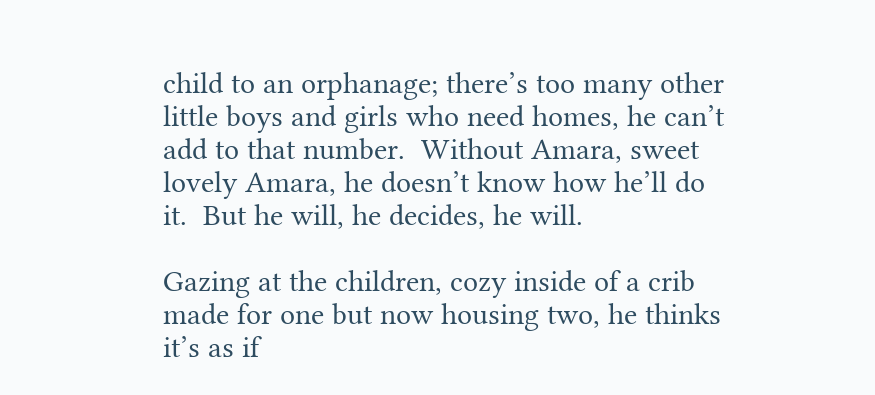child to an orphanage; there’s too many other little boys and girls who need homes, he can’t add to that number.  Without Amara, sweet lovely Amara, he doesn’t know how he’ll do it.  But he will, he decides, he will.

Gazing at the children, cozy inside of a crib made for one but now housing two, he thinks it’s as if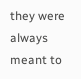they were always meant to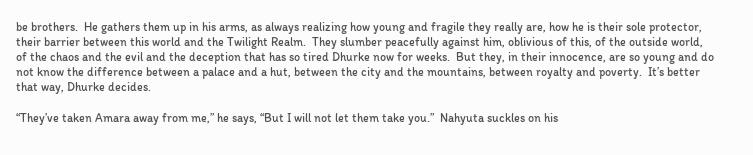be brothers.  He gathers them up in his arms, as always realizing how young and fragile they really are, how he is their sole protector, their barrier between this world and the Twilight Realm.  They slumber peacefully against him, oblivious of this, of the outside world, of the chaos and the evil and the deception that has so tired Dhurke now for weeks.  But they, in their innocence, are so young and do not know the difference between a palace and a hut, between the city and the mountains, between royalty and poverty.  It’s better that way, Dhurke decides.

“They’ve taken Amara away from me,” he says, “But I will not let them take you.”  Nahyuta suckles on his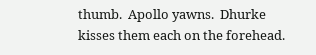thumb.  Apollo yawns.  Dhurke kisses them each on the forehead.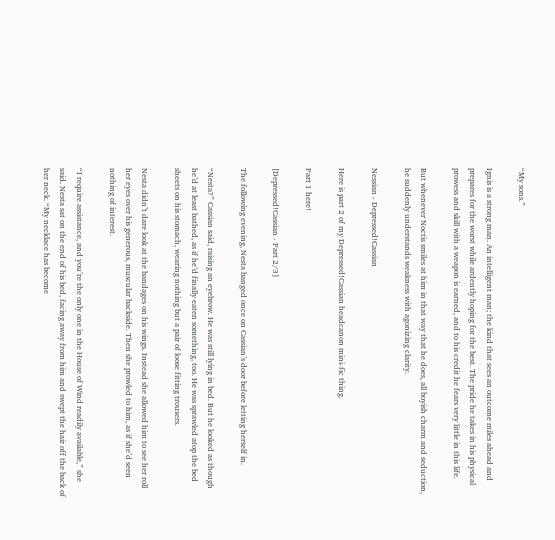“My sons.”

Ignis is a strong man. An intelligent man; the kind that sees an outcome miles ahead and prepares for the worst while ardently hoping for the best. The pride he takes in his physical prowess and skill with a weapon is earned, and to his credit he fears very little in this life.

But whenever Noctis smiles at him in that way that he does, all boyish charm and seduction, he suddenly understands weakness with agonizing clarity.

Nessian - Depressed!Cassian

Here is part 2 of my Depressed!Cassian headcanon mini-fic thing.

Part 1 here!

[Depressed!Cassian - Part 2/3]

The following evening, Nesta banged once on Cassian’s door before letting herself in.

“Nesta?” Cassian said, raising an eyebrow. He was still lying in bed. But he looked as though he’d at least bathed, as if he’d finally eaten something, too. He was sprawled atop the bed sheets on his stomach, wearing nothing but a pair of loose fitting trousers.

Nesta didn’t dare look at the bandages on his wings. Instead she allowed him to see her roll her eyes over his generous, muscular backside. Then she prowled to him, as if she’d seen nothing of interest.

“I require assistance, and you’re the only one in the House of Wind readily available,” she said. Nesta sat on the end of his bed, facing away from him and swept the hair off the back of her neck. “My necklace has become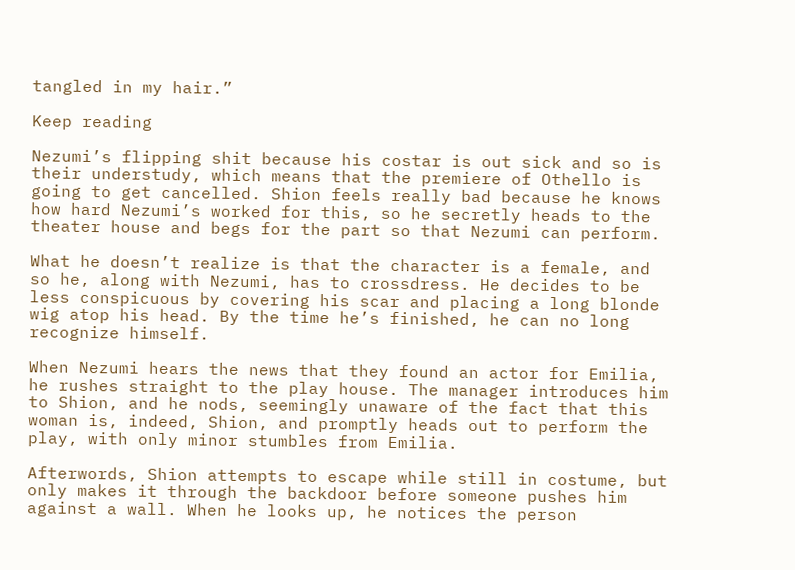tangled in my hair.”

Keep reading

Nezumi’s flipping shit because his costar is out sick and so is their understudy, which means that the premiere of Othello is going to get cancelled. Shion feels really bad because he knows how hard Nezumi’s worked for this, so he secretly heads to the theater house and begs for the part so that Nezumi can perform.

What he doesn’t realize is that the character is a female, and so he, along with Nezumi, has to crossdress. He decides to be less conspicuous by covering his scar and placing a long blonde wig atop his head. By the time he’s finished, he can no long recognize himself.

When Nezumi hears the news that they found an actor for Emilia, he rushes straight to the play house. The manager introduces him to Shion, and he nods, seemingly unaware of the fact that this woman is, indeed, Shion, and promptly heads out to perform the play, with only minor stumbles from Emilia.

Afterwords, Shion attempts to escape while still in costume, but only makes it through the backdoor before someone pushes him against a wall. When he looks up, he notices the person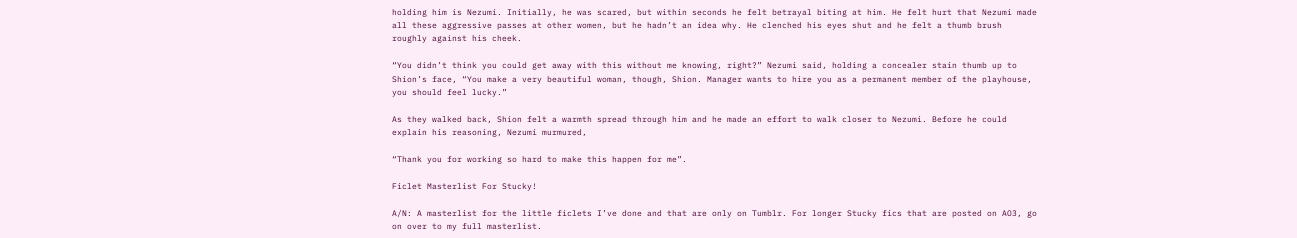holding him is Nezumi. Initially, he was scared, but within seconds he felt betrayal biting at him. He felt hurt that Nezumi made all these aggressive passes at other women, but he hadn’t an idea why. He clenched his eyes shut and he felt a thumb brush roughly against his cheek.

“You didn’t think you could get away with this without me knowing, right?” Nezumi said, holding a concealer stain thumb up to Shion’s face, “You make a very beautiful woman, though, Shion. Manager wants to hire you as a permanent member of the playhouse, you should feel lucky.”

As they walked back, Shion felt a warmth spread through him and he made an effort to walk closer to Nezumi. Before he could explain his reasoning, Nezumi murmured,

“Thank you for working so hard to make this happen for me”.

Ficlet Masterlist For Stucky!

A/N: A masterlist for the little ficlets I’ve done and that are only on Tumblr. For longer Stucky fics that are posted on AO3, go on over to my full masterlist.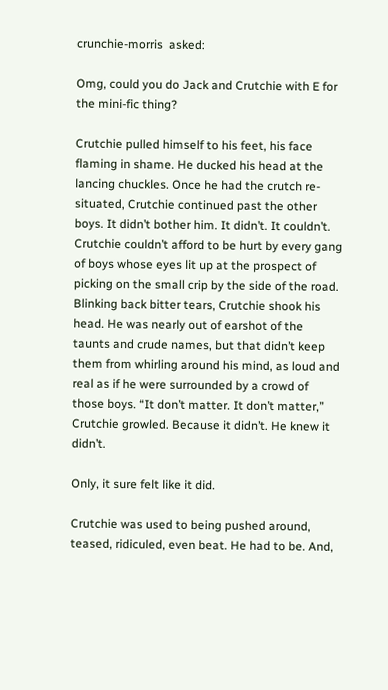crunchie-morris  asked:

Omg, could you do Jack and Crutchie with E for the mini-fic thing?

Crutchie pulled himself to his feet, his face flaming in shame. He ducked his head at the lancing chuckles. Once he had the crutch re-situated, Crutchie continued past the other boys. It didn’t bother him. It didn’t. It couldn’t. Crutchie couldn’t afford to be hurt by every gang of boys whose eyes lit up at the prospect of picking on the small crip by the side of the road. Blinking back bitter tears, Crutchie shook his head. He was nearly out of earshot of the taunts and crude names, but that didn’t keep them from whirling around his mind, as loud and real as if he were surrounded by a crowd of those boys. “It don’t matter. It don’t matter,” Crutchie growled. Because it didn’t. He knew it didn’t.

Only, it sure felt like it did.

Crutchie was used to being pushed around, teased, ridiculed, even beat. He had to be. And,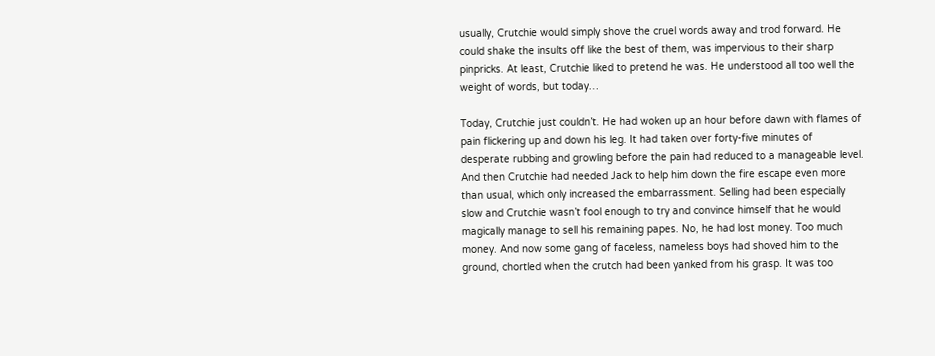usually, Crutchie would simply shove the cruel words away and trod forward. He could shake the insults off like the best of them, was impervious to their sharp pinpricks. At least, Crutchie liked to pretend he was. He understood all too well the weight of words, but today…

Today, Crutchie just couldn’t. He had woken up an hour before dawn with flames of pain flickering up and down his leg. It had taken over forty-five minutes of desperate rubbing and growling before the pain had reduced to a manageable level. And then Crutchie had needed Jack to help him down the fire escape even more than usual, which only increased the embarrassment. Selling had been especially slow and Crutchie wasn’t fool enough to try and convince himself that he would magically manage to sell his remaining papes. No, he had lost money. Too much money. And now some gang of faceless, nameless boys had shoved him to the ground, chortled when the crutch had been yanked from his grasp. It was too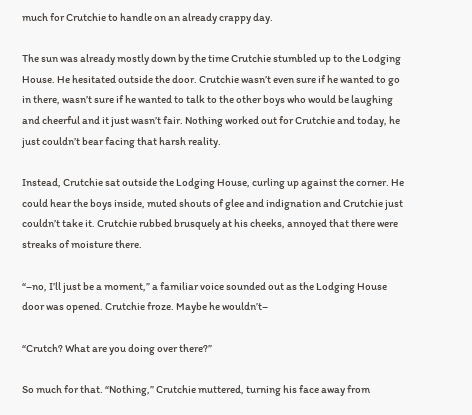much for Crutchie to handle on an already crappy day.

The sun was already mostly down by the time Crutchie stumbled up to the Lodging House. He hesitated outside the door. Crutchie wasn’t even sure if he wanted to go in there, wasn’t sure if he wanted to talk to the other boys who would be laughing and cheerful and it just wasn’t fair. Nothing worked out for Crutchie and today, he just couldn’t bear facing that harsh reality.

Instead, Crutchie sat outside the Lodging House, curling up against the corner. He could hear the boys inside, muted shouts of glee and indignation and Crutchie just couldn’t take it. Crutchie rubbed brusquely at his cheeks, annoyed that there were streaks of moisture there.

“–no, I’ll just be a moment,” a familiar voice sounded out as the Lodging House door was opened. Crutchie froze. Maybe he wouldn’t–

“Crutch? What are you doing over there?”

So much for that. “Nothing,” Crutchie muttered, turning his face away from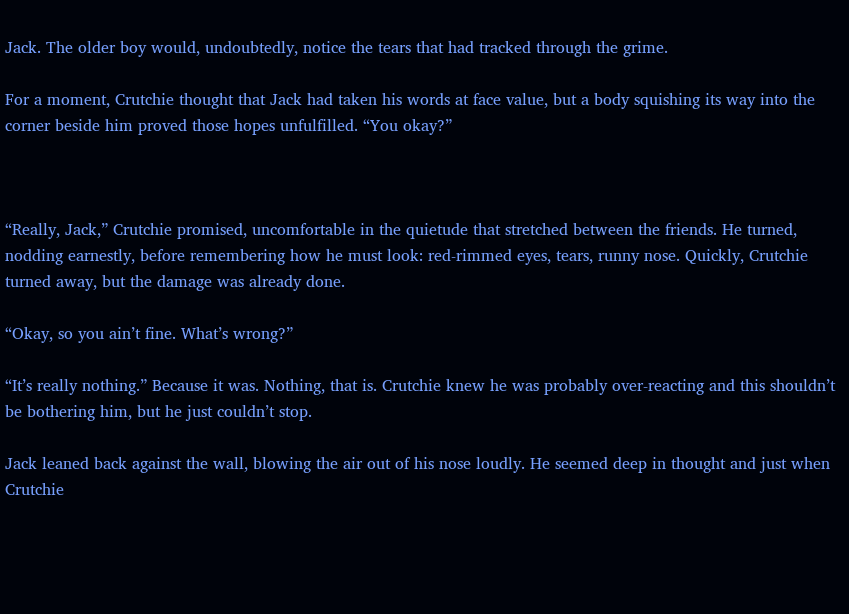Jack. The older boy would, undoubtedly, notice the tears that had tracked through the grime.

For a moment, Crutchie thought that Jack had taken his words at face value, but a body squishing its way into the corner beside him proved those hopes unfulfilled. “You okay?”



“Really, Jack,” Crutchie promised, uncomfortable in the quietude that stretched between the friends. He turned, nodding earnestly, before remembering how he must look: red-rimmed eyes, tears, runny nose. Quickly, Crutchie turned away, but the damage was already done.

“Okay, so you ain’t fine. What’s wrong?”

“It’s really nothing.” Because it was. Nothing, that is. Crutchie knew he was probably over-reacting and this shouldn’t be bothering him, but he just couldn’t stop.

Jack leaned back against the wall, blowing the air out of his nose loudly. He seemed deep in thought and just when Crutchie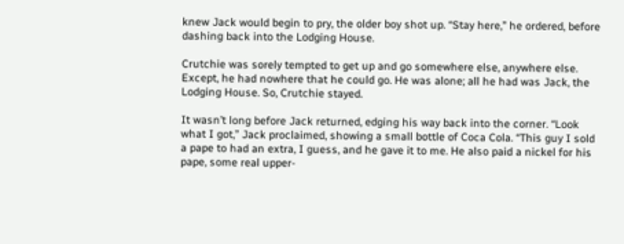knew Jack would begin to pry, the older boy shot up. “Stay here,” he ordered, before dashing back into the Lodging House.

Crutchie was sorely tempted to get up and go somewhere else, anywhere else. Except, he had nowhere that he could go. He was alone; all he had was Jack, the Lodging House. So, Crutchie stayed.

It wasn’t long before Jack returned, edging his way back into the corner. “Look what I got,” Jack proclaimed, showing a small bottle of Coca Cola. “This guy I sold a pape to had an extra, I guess, and he gave it to me. He also paid a nickel for his pape, some real upper-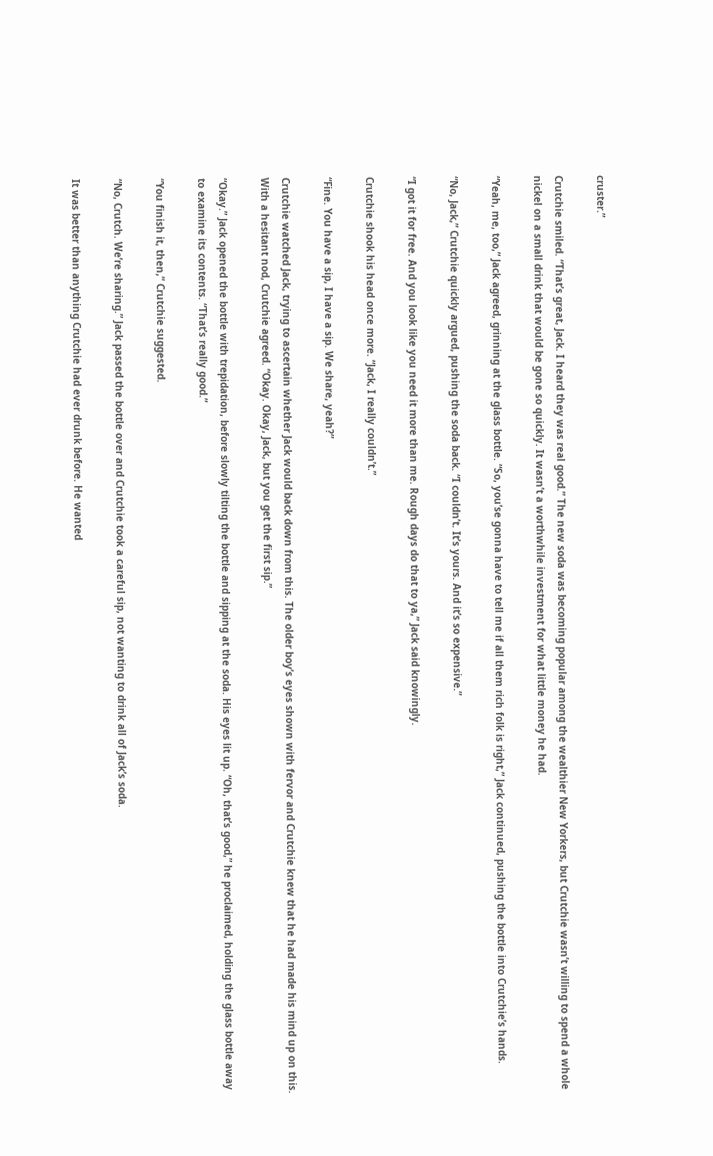cruster.”

Crutchie smiled. “That’s great, Jack. I heard they was real good.” The new soda was becoming popular among the wealthier New Yorkers, but Crutchie wasn’t willing to spend a whole nickel on a small drink that would be gone so quickly. It wasn’t a worthwhile investment for what little money he had.

“Yeah, me, too,” Jack agreed, grinning at the glass bottle. “So, you’se gonna have to tell me if all them rich folk is right,” Jack continued, pushing the bottle into Crutchie’s hands.

“No, Jack,” Crutchie quickly argued, pushing the soda back. “I couldn’t. It’s yours. And it’s so expensive.”

“I got it for free. And you look like you need it more than me. Rough days do that to ya,” Jack said knowingly.

Crutchie shook his head once more. “Jack, I really couldn’t.”

“Fine. You have a sip, I have a sip. We share, yeah?”

Crutchie watched Jack, trying to ascertain whether Jack would back down from this. The older boy’s eyes shown with fervor and Crutchie knew that he had made his mind up on this. With a hesitant nod, Crutchie agreed. “Okay. Okay, Jack, but you get the first sip.”

“Okay.” Jack opened the bottle with trepidation, before slowly tilting the bottle and sipping at the soda. His eyes lit up. “Oh, that’s good,” he proclaimed, holding the glass bottle away to examine its contents. “That’s really good.”

“You finish it, then,” Crutchie suggested.

“No, Crutch. We’re sharing.” Jack passed the bottle over and Crutchie took a careful sip, not wanting to drink all of Jack’s soda.

It was better than anything Crutchie had ever drunk before. He wanted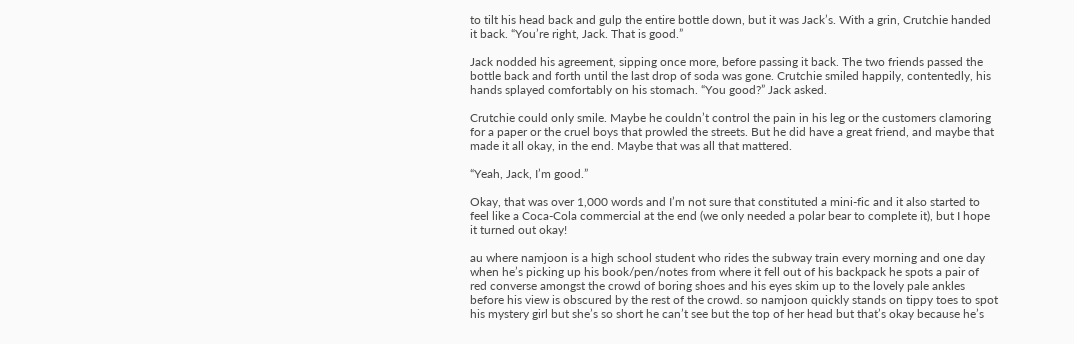to tilt his head back and gulp the entire bottle down, but it was Jack’s. With a grin, Crutchie handed it back. “You’re right, Jack. That is good.”

Jack nodded his agreement, sipping once more, before passing it back. The two friends passed the bottle back and forth until the last drop of soda was gone. Crutchie smiled happily, contentedly, his hands splayed comfortably on his stomach. “You good?” Jack asked.

Crutchie could only smile. Maybe he couldn’t control the pain in his leg or the customers clamoring for a paper or the cruel boys that prowled the streets. But he did have a great friend, and maybe that made it all okay, in the end. Maybe that was all that mattered.

“Yeah, Jack, I’m good.”

Okay, that was over 1,000 words and I’m not sure that constituted a mini-fic and it also started to feel like a Coca-Cola commercial at the end (we only needed a polar bear to complete it), but I hope it turned out okay!

au where namjoon is a high school student who rides the subway train every morning and one day when he’s picking up his book/pen/notes from where it fell out of his backpack he spots a pair of red converse amongst the crowd of boring shoes and his eyes skim up to the lovely pale ankles before his view is obscured by the rest of the crowd. so namjoon quickly stands on tippy toes to spot his mystery girl but she’s so short he can’t see but the top of her head but that’s okay because he’s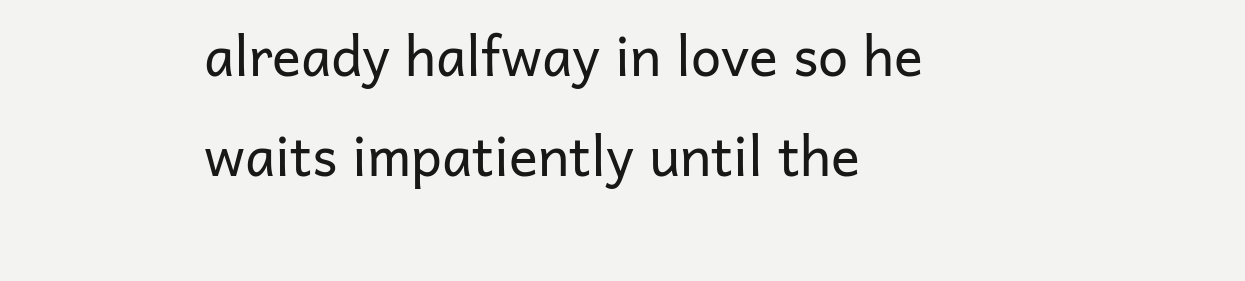already halfway in love so he waits impatiently until the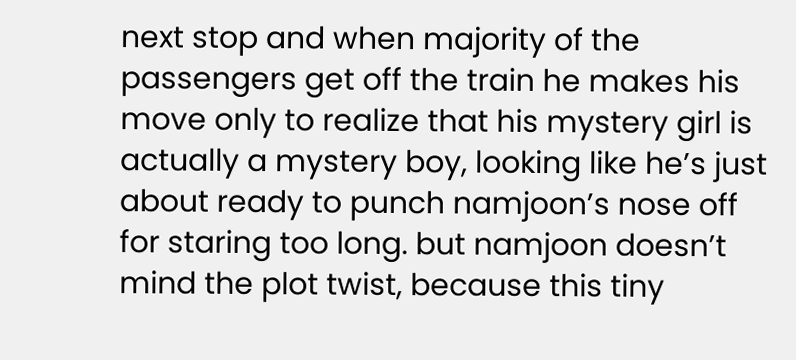next stop and when majority of the passengers get off the train he makes his move only to realize that his mystery girl is actually a mystery boy, looking like he’s just about ready to punch namjoon’s nose off for staring too long. but namjoon doesn’t mind the plot twist, because this tiny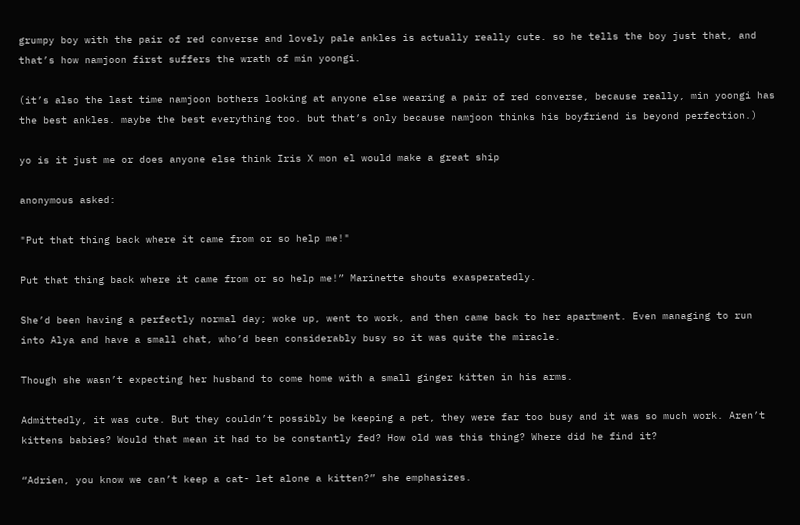grumpy boy with the pair of red converse and lovely pale ankles is actually really cute. so he tells the boy just that, and that’s how namjoon first suffers the wrath of min yoongi.

(it’s also the last time namjoon bothers looking at anyone else wearing a pair of red converse, because really, min yoongi has the best ankles. maybe the best everything too. but that’s only because namjoon thinks his boyfriend is beyond perfection.)

yo is it just me or does anyone else think Iris X mon el would make a great ship

anonymous asked:

"Put that thing back where it came from or so help me!"

Put that thing back where it came from or so help me!” Marinette shouts exasperatedly.

She’d been having a perfectly normal day; woke up, went to work, and then came back to her apartment. Even managing to run into Alya and have a small chat, who’d been considerably busy so it was quite the miracle.

Though she wasn’t expecting her husband to come home with a small ginger kitten in his arms.

Admittedly, it was cute. But they couldn’t possibly be keeping a pet, they were far too busy and it was so much work. Aren’t kittens babies? Would that mean it had to be constantly fed? How old was this thing? Where did he find it?

“Adrien, you know we can’t keep a cat- let alone a kitten?” she emphasizes.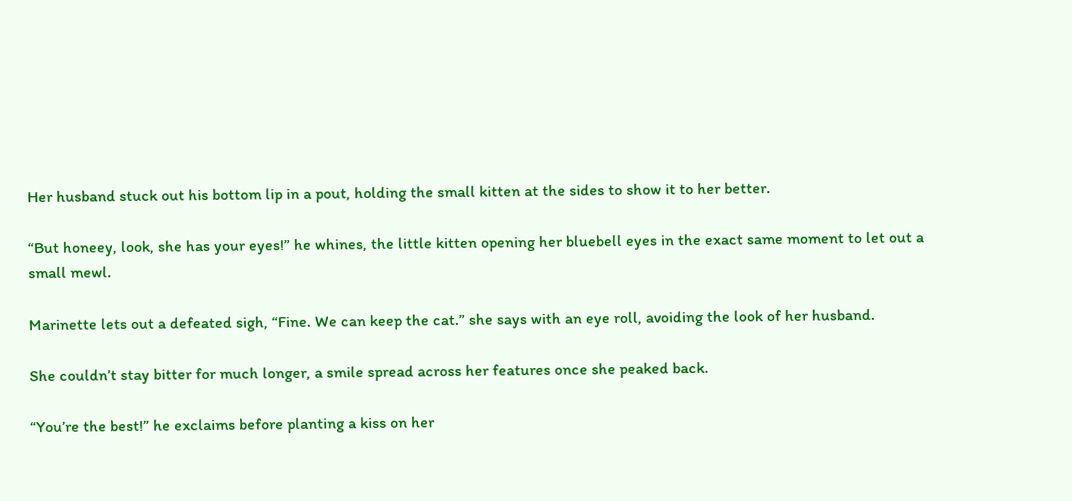Her husband stuck out his bottom lip in a pout, holding the small kitten at the sides to show it to her better.

“But honeey, look, she has your eyes!” he whines, the little kitten opening her bluebell eyes in the exact same moment to let out a small mewl.

Marinette lets out a defeated sigh, “Fine. We can keep the cat.” she says with an eye roll, avoiding the look of her husband.

She couldn’t stay bitter for much longer, a smile spread across her features once she peaked back.

“You’re the best!” he exclaims before planting a kiss on her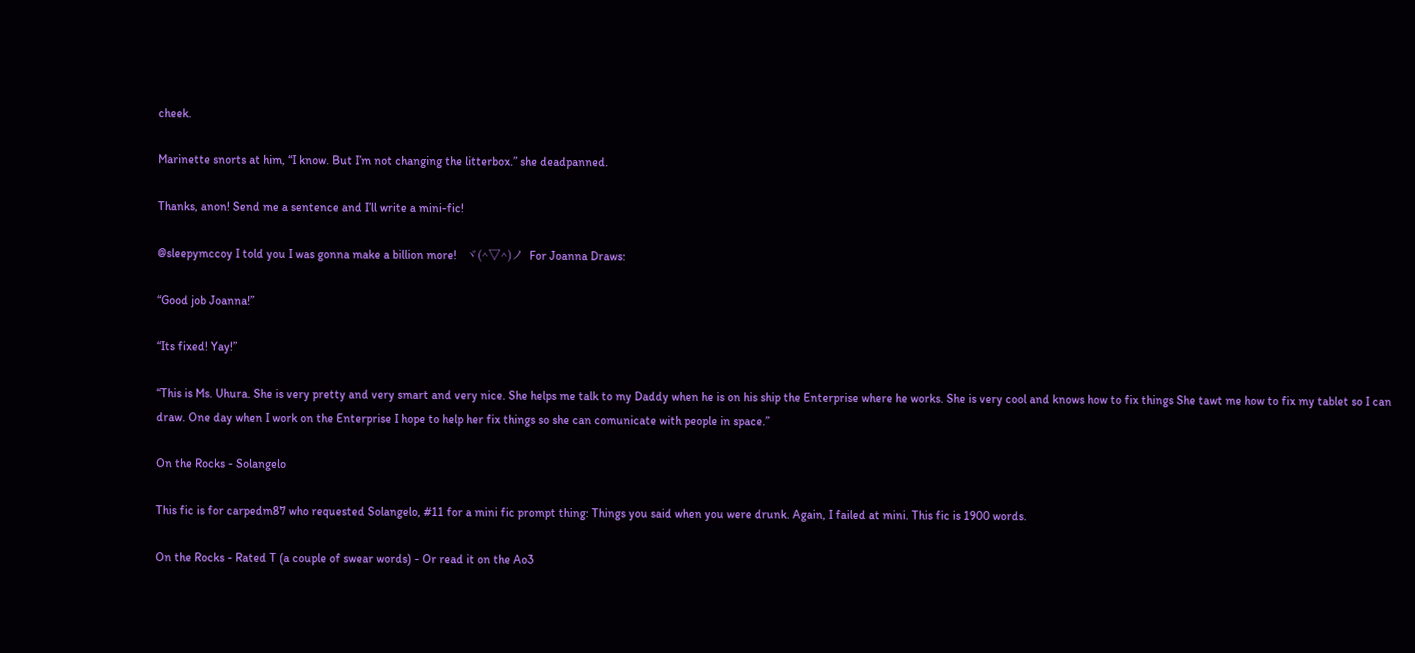cheek.

Marinette snorts at him, “I know. But I’m not changing the litterbox.” she deadpanned.

Thanks, anon! Send me a sentence and I’ll write a mini-fic!

@sleepymccoy I told you I was gonna make a billion more!   ヾ(^▽^)ノ  For Joanna Draws:

“Good job Joanna!”

“Its fixed! Yay!”

“This is Ms. Uhura. She is very pretty and very smart and very nice. She helps me talk to my Daddy when he is on his ship the Enterprise where he works. She is very cool and knows how to fix things She tawt me how to fix my tablet so I can draw. One day when I work on the Enterprise I hope to help her fix things so she can comunicate with people in space.”

On the Rocks - Solangelo

This fic is for carpedm87 who requested Solangelo, #11 for a mini fic prompt thing: Things you said when you were drunk. Again, I failed at mini. This fic is 1900 words.

On the Rocks - Rated T (a couple of swear words) - Or read it on the Ao3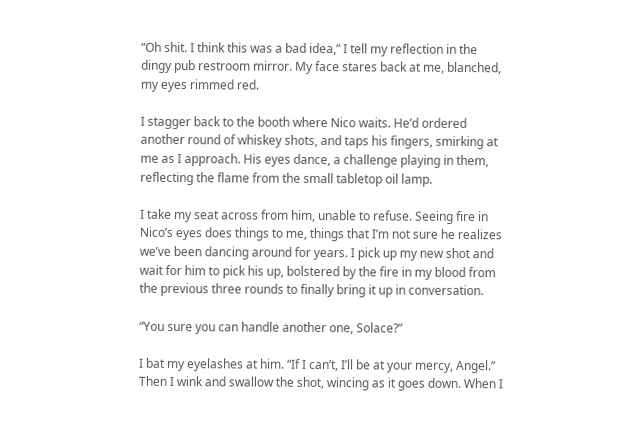“Oh shit. I think this was a bad idea,” I tell my reflection in the dingy pub restroom mirror. My face stares back at me, blanched, my eyes rimmed red.

I stagger back to the booth where Nico waits. He’d ordered another round of whiskey shots, and taps his fingers, smirking at me as I approach. His eyes dance, a challenge playing in them, reflecting the flame from the small tabletop oil lamp.

I take my seat across from him, unable to refuse. Seeing fire in Nico’s eyes does things to me, things that I’m not sure he realizes we’ve been dancing around for years. I pick up my new shot and wait for him to pick his up, bolstered by the fire in my blood from the previous three rounds to finally bring it up in conversation.

“You sure you can handle another one, Solace?”

I bat my eyelashes at him. “If I can’t, I’ll be at your mercy, Angel.” Then I wink and swallow the shot, wincing as it goes down. When I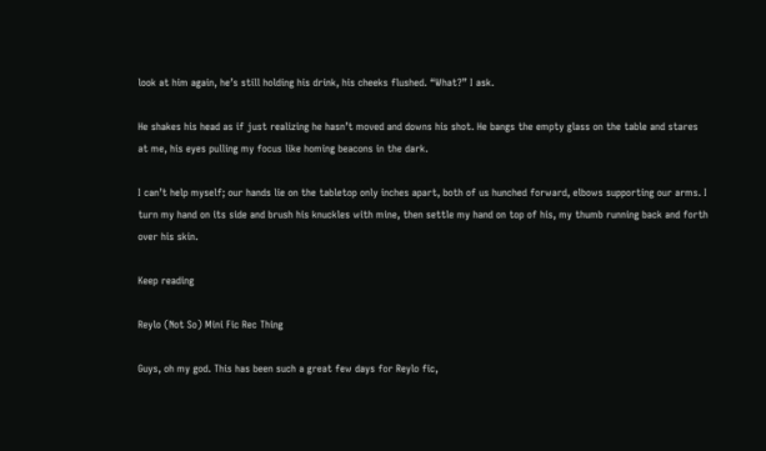look at him again, he’s still holding his drink, his cheeks flushed. “What?” I ask.

He shakes his head as if just realizing he hasn’t moved and downs his shot. He bangs the empty glass on the table and stares at me, his eyes pulling my focus like homing beacons in the dark.

I can’t help myself; our hands lie on the tabletop only inches apart, both of us hunched forward, elbows supporting our arms. I turn my hand on its side and brush his knuckles with mine, then settle my hand on top of his, my thumb running back and forth over his skin.

Keep reading

Reylo (Not So) Mini Fic Rec Thing

Guys, oh my god. This has been such a great few days for Reylo fic,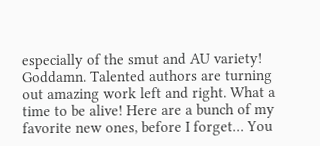especially of the smut and AU variety! Goddamn. Talented authors are turning out amazing work left and right. What a time to be alive! Here are a bunch of my favorite new ones, before I forget… You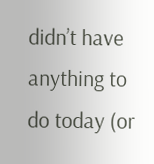didn’t have anything to do today (or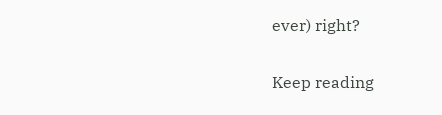ever) right?

Keep reading